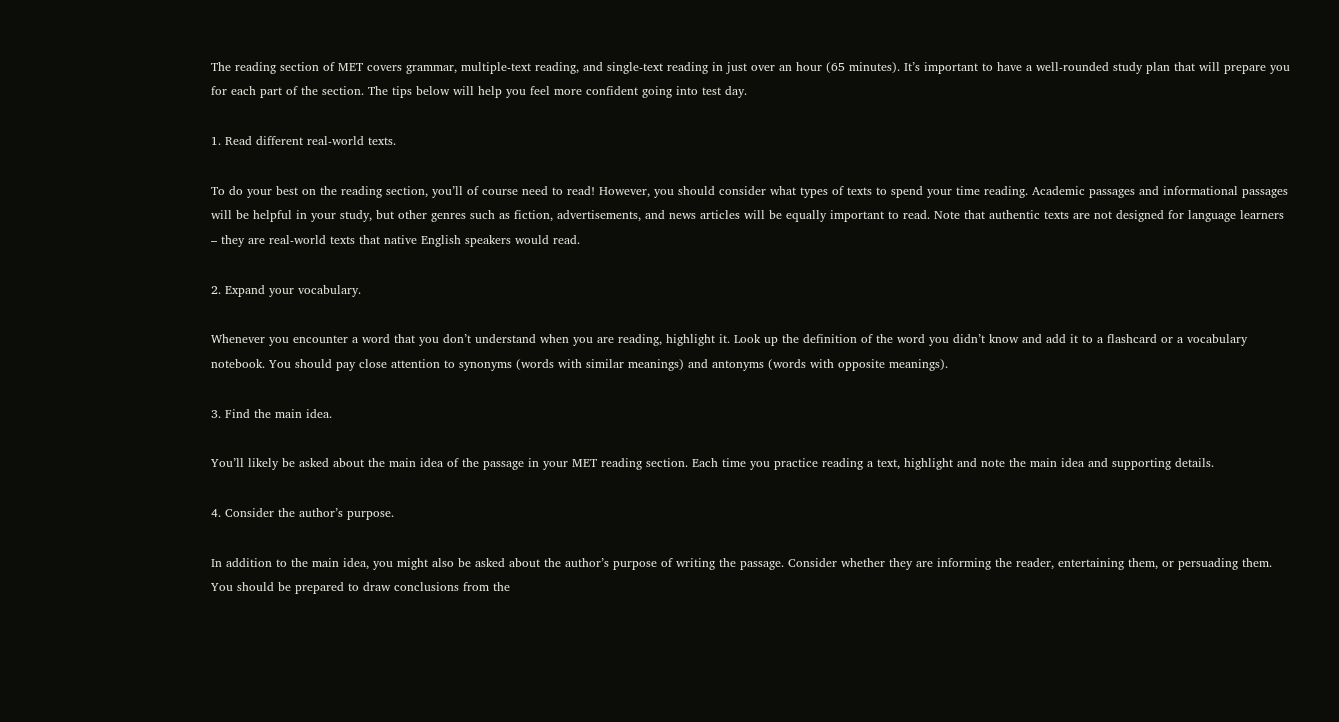The reading section of MET covers grammar, multiple-text reading, and single-text reading in just over an hour (65 minutes). It’s important to have a well-rounded study plan that will prepare you for each part of the section. The tips below will help you feel more confident going into test day.

1. Read different real-world texts.

To do your best on the reading section, you’ll of course need to read! However, you should consider what types of texts to spend your time reading. Academic passages and informational passages will be helpful in your study, but other genres such as fiction, advertisements, and news articles will be equally important to read. Note that authentic texts are not designed for language learners – they are real-world texts that native English speakers would read.

2. Expand your vocabulary.

Whenever you encounter a word that you don’t understand when you are reading, highlight it. Look up the definition of the word you didn’t know and add it to a flashcard or a vocabulary notebook. You should pay close attention to synonyms (words with similar meanings) and antonyms (words with opposite meanings).

3. Find the main idea.

You’ll likely be asked about the main idea of the passage in your MET reading section. Each time you practice reading a text, highlight and note the main idea and supporting details.

4. Consider the author’s purpose.

In addition to the main idea, you might also be asked about the author’s purpose of writing the passage. Consider whether they are informing the reader, entertaining them, or persuading them. You should be prepared to draw conclusions from the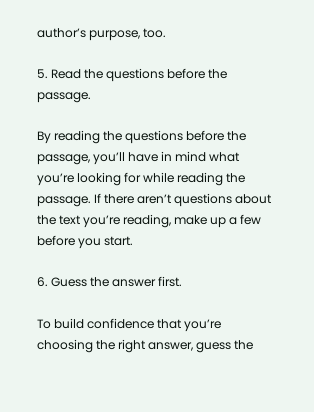author’s purpose, too.

5. Read the questions before the passage.

By reading the questions before the passage, you’ll have in mind what you’re looking for while reading the passage. If there aren’t questions about the text you’re reading, make up a few before you start.

6. Guess the answer first.

To build confidence that you’re choosing the right answer, guess the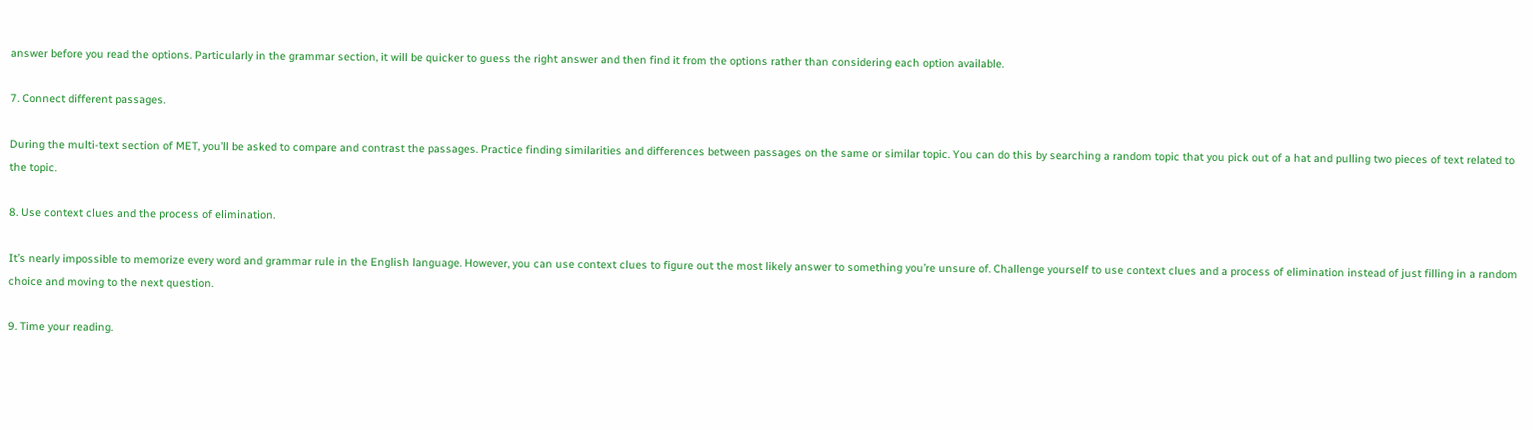answer before you read the options. Particularly in the grammar section, it will be quicker to guess the right answer and then find it from the options rather than considering each option available.

7. Connect different passages.

During the multi-text section of MET, you’ll be asked to compare and contrast the passages. Practice finding similarities and differences between passages on the same or similar topic. You can do this by searching a random topic that you pick out of a hat and pulling two pieces of text related to the topic.

8. Use context clues and the process of elimination.

It’s nearly impossible to memorize every word and grammar rule in the English language. However, you can use context clues to figure out the most likely answer to something you’re unsure of. Challenge yourself to use context clues and a process of elimination instead of just filling in a random choice and moving to the next question.

9. Time your reading.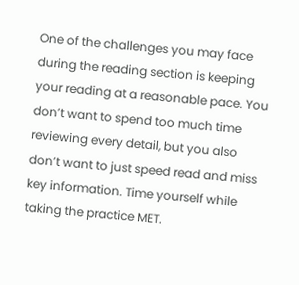One of the challenges you may face during the reading section is keeping your reading at a reasonable pace. You don’t want to spend too much time reviewing every detail, but you also don’t want to just speed read and miss key information. Time yourself while taking the practice MET.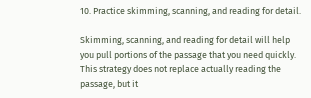10. Practice skimming, scanning, and reading for detail.

Skimming, scanning, and reading for detail will help you pull portions of the passage that you need quickly. This strategy does not replace actually reading the passage, but it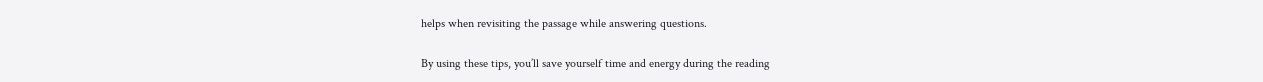helps when revisiting the passage while answering questions.

By using these tips, you’ll save yourself time and energy during the reading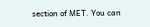section of MET. You can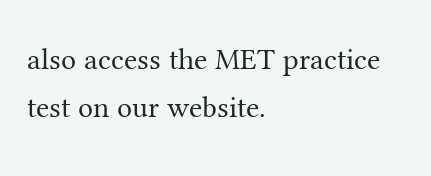also access the MET practice test on our website.